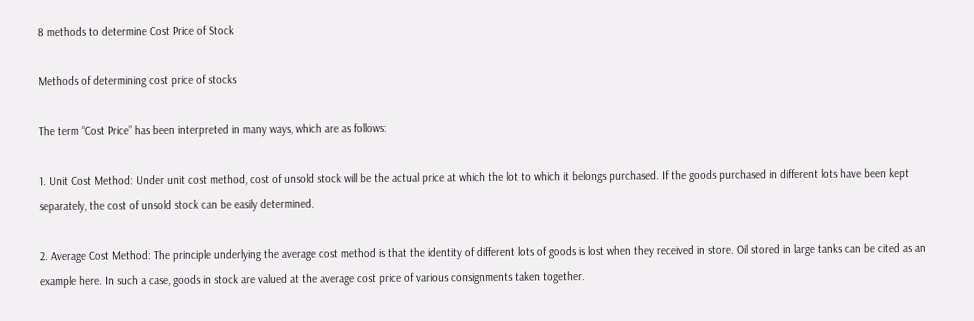8 methods to determine Cost Price of Stock

Methods of determining cost price of stocks

The term “Cost Price” has been interpreted in many ways, which are as follows:

1. Unit Cost Method: Under unit cost method, cost of unsold stock will be the actual price at which the lot to which it belongs purchased. If the goods purchased in different lots have been kept separately, the cost of unsold stock can be easily determined.

2. Average Cost Method: The principle underlying the average cost method is that the identity of different lots of goods is lost when they received in store. Oil stored in large tanks can be cited as an example here. In such a case, goods in stock are valued at the average cost price of various consignments taken together.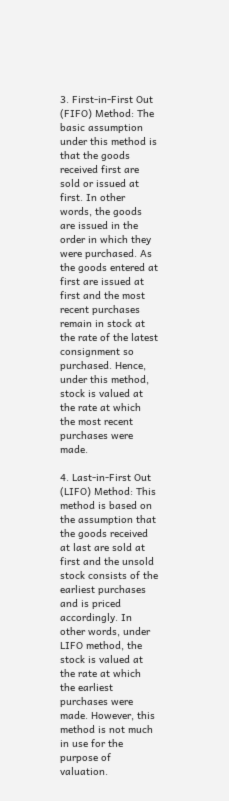3. First-in-First Out (FIFO) Method: The basic assumption under this method is that the goods received first are sold or issued at first. In other words, the goods are issued in the order in which they were purchased. As the goods entered at first are issued at first and the most recent purchases remain in stock at the rate of the latest consignment so purchased. Hence, under this method, stock is valued at the rate at which the most recent purchases were made.

4. Last-in-First Out (LIFO) Method: This method is based on the assumption that the goods received at last are sold at first and the unsold stock consists of the earliest purchases and is priced accordingly. In other words, under LIFO method, the stock is valued at the rate at which the earliest purchases were made. However, this method is not much in use for the purpose of valuation.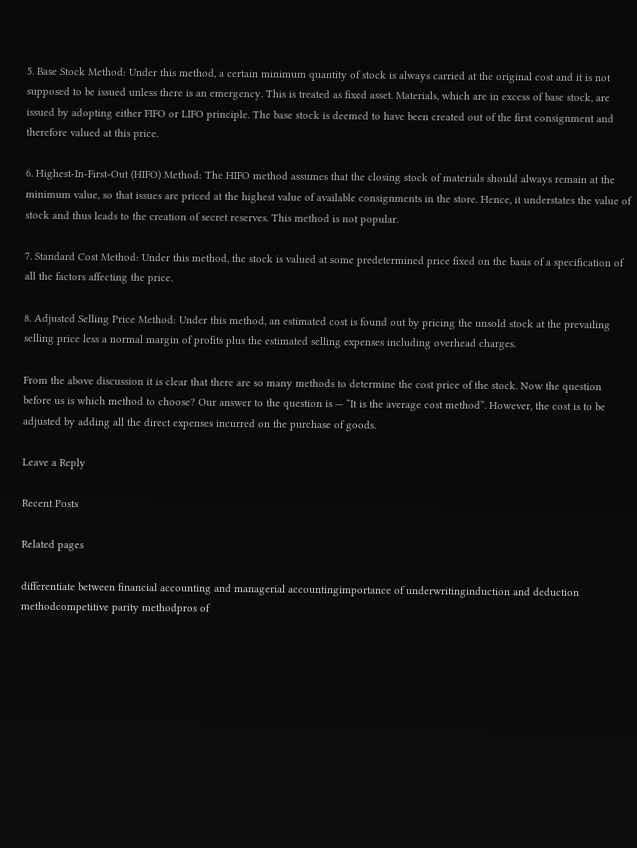5. Base Stock Method: Under this method, a certain minimum quantity of stock is always carried at the original cost and it is not supposed to be issued unless there is an emergency. This is treated as fixed asset. Materials, which are in excess of base stock, are issued by adopting either FIFO or LIFO principle. The base stock is deemed to have been created out of the first consignment and therefore valued at this price.

6. Highest-In-First-Out (HIFO) Method: The HIFO method assumes that the closing stock of materials should always remain at the minimum value, so that issues are priced at the highest value of available consignments in the store. Hence, it understates the value of stock and thus leads to the creation of secret reserves. This method is not popular.

7. Standard Cost Method: Under this method, the stock is valued at some predetermined price fixed on the basis of a specification of all the factors affecting the price.

8. Adjusted Selling Price Method: Under this method, an estimated cost is found out by pricing the unsold stock at the prevailing selling price less a normal margin of profits plus the estimated selling expenses including overhead charges.

From the above discussion it is clear that there are so many methods to determine the cost price of the stock. Now the question before us is which method to choose? Our answer to the question is — “It is the average cost method”. However, the cost is to be adjusted by adding all the direct expenses incurred on the purchase of goods.

Leave a Reply

Recent Posts

Related pages

differentiate between financial accounting and managerial accountingimportance of underwritinginduction and deduction methodcompetitive parity methodpros of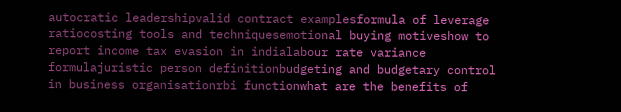autocratic leadershipvalid contract examplesformula of leverage ratiocosting tools and techniquesemotional buying motiveshow to report income tax evasion in indialabour rate variance formulajuristic person definitionbudgeting and budgetary control in business organisationrbi functionwhat are the benefits of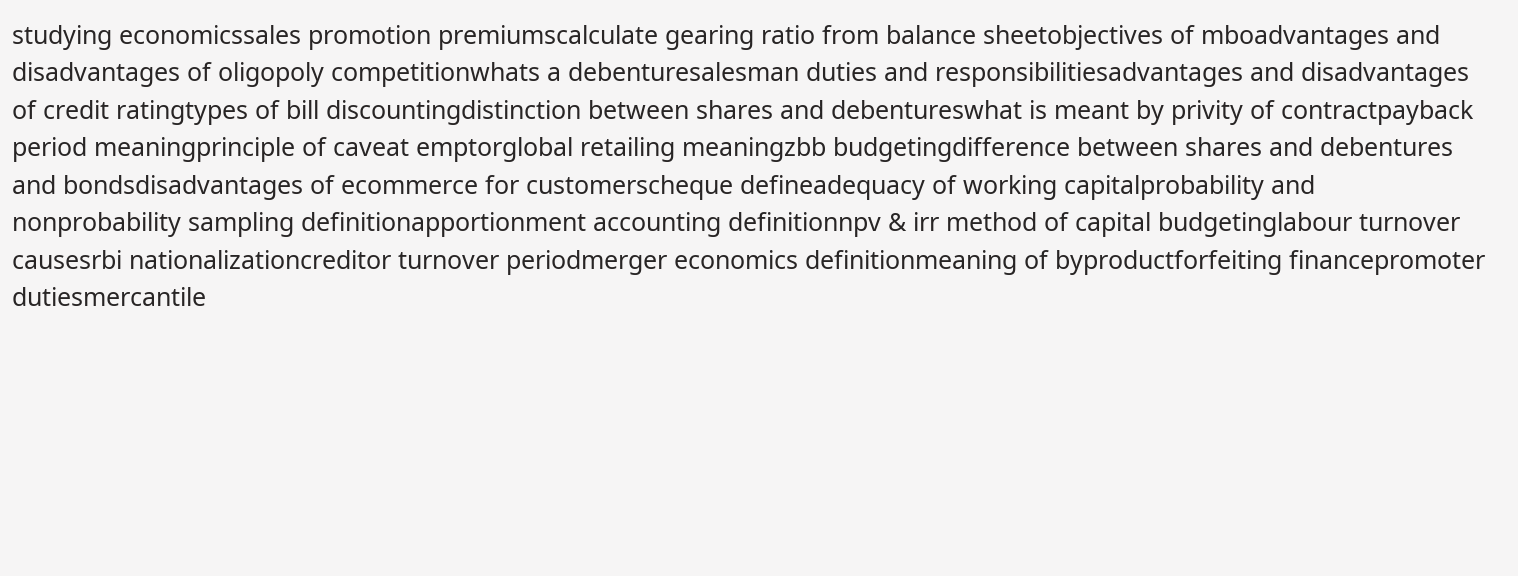studying economicssales promotion premiumscalculate gearing ratio from balance sheetobjectives of mboadvantages and disadvantages of oligopoly competitionwhats a debenturesalesman duties and responsibilitiesadvantages and disadvantages of credit ratingtypes of bill discountingdistinction between shares and debentureswhat is meant by privity of contractpayback period meaningprinciple of caveat emptorglobal retailing meaningzbb budgetingdifference between shares and debentures and bondsdisadvantages of ecommerce for customerscheque defineadequacy of working capitalprobability and nonprobability sampling definitionapportionment accounting definitionnpv & irr method of capital budgetinglabour turnover causesrbi nationalizationcreditor turnover periodmerger economics definitionmeaning of byproductforfeiting financepromoter dutiesmercantile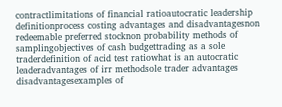contractlimitations of financial ratioautocratic leadership definitionprocess costing advantages and disadvantagesnon redeemable preferred stocknon probability methods of samplingobjectives of cash budgettrading as a sole traderdefinition of acid test ratiowhat is an autocratic leaderadvantages of irr methodsole trader advantages disadvantagesexamples of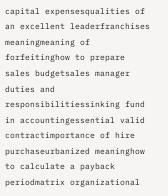capital expensesqualities of an excellent leaderfranchises meaningmeaning of forfeitinghow to prepare sales budgetsales manager duties and responsibilitiessinking fund in accountingessential valid contractimportance of hire purchaseurbanized meaninghow to calculate a payback periodmatrix organizational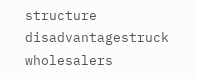structure disadvantagestruck wholesalers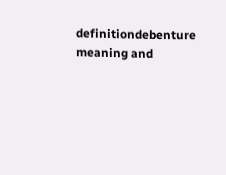definitiondebenture meaning and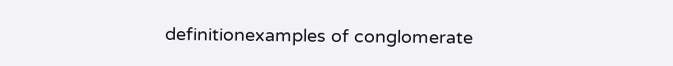definitionexamples of conglomerate